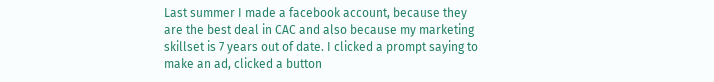Last summer I made a facebook account, because they are the best deal in CAC and also because my marketing skillset is 7 years out of date. I clicked a prompt saying to make an ad, clicked a button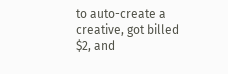to auto-create a creative, got billed $2, and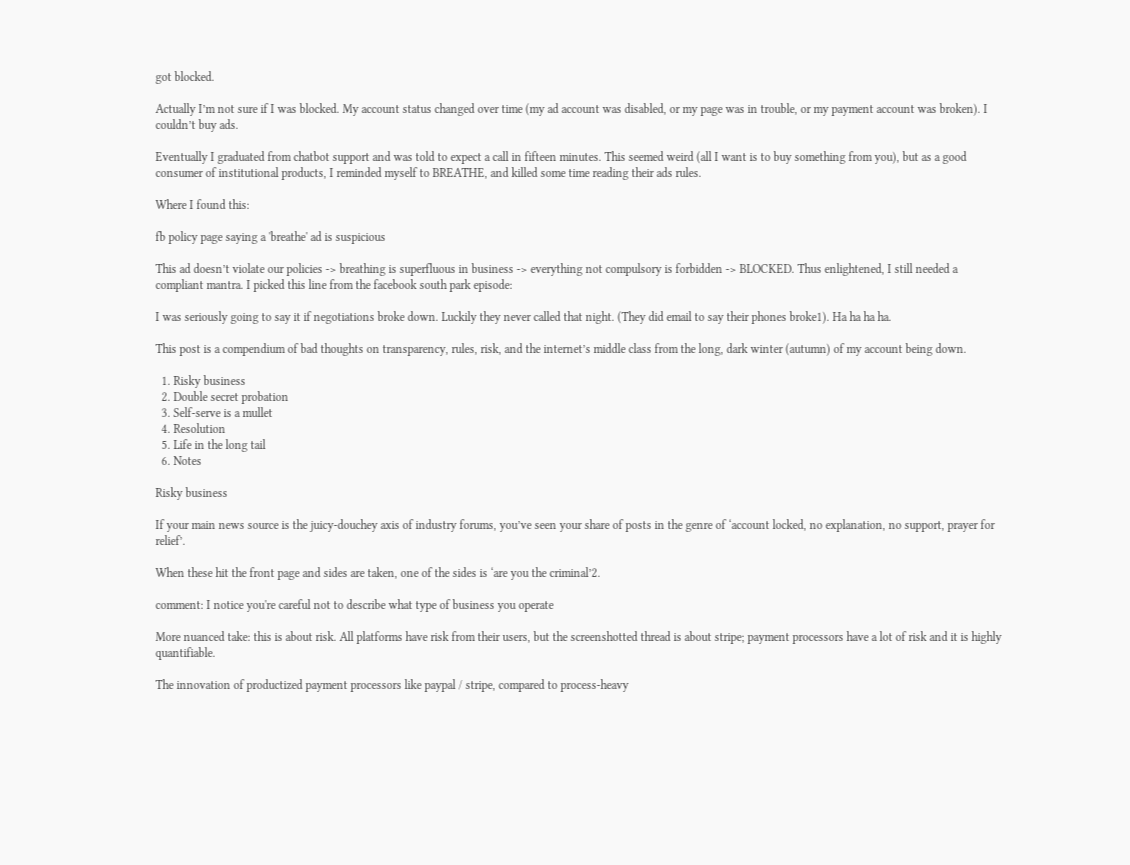got blocked.

Actually I’m not sure if I was blocked. My account status changed over time (my ad account was disabled, or my page was in trouble, or my payment account was broken). I couldn’t buy ads.

Eventually I graduated from chatbot support and was told to expect a call in fifteen minutes. This seemed weird (all I want is to buy something from you), but as a good consumer of institutional products, I reminded myself to BREATHE, and killed some time reading their ads rules.

Where I found this:

fb policy page saying a 'breathe' ad is suspicious

This ad doesn’t violate our policies -> breathing is superfluous in business -> everything not compulsory is forbidden -> BLOCKED. Thus enlightened, I still needed a compliant mantra. I picked this line from the facebook south park episode:

I was seriously going to say it if negotiations broke down. Luckily they never called that night. (They did email to say their phones broke1). Ha ha ha ha.

This post is a compendium of bad thoughts on transparency, rules, risk, and the internet’s middle class from the long, dark winter (autumn) of my account being down.

  1. Risky business
  2. Double secret probation
  3. Self-serve is a mullet
  4. Resolution
  5. Life in the long tail
  6. Notes

Risky business

If your main news source is the juicy-douchey axis of industry forums, you’ve seen your share of posts in the genre of ‘account locked, no explanation, no support, prayer for relief’.

When these hit the front page and sides are taken, one of the sides is ‘are you the criminal’2.

comment: I notice you're careful not to describe what type of business you operate

More nuanced take: this is about risk. All platforms have risk from their users, but the screenshotted thread is about stripe; payment processors have a lot of risk and it is highly quantifiable.

The innovation of productized payment processors like paypal / stripe, compared to process-heavy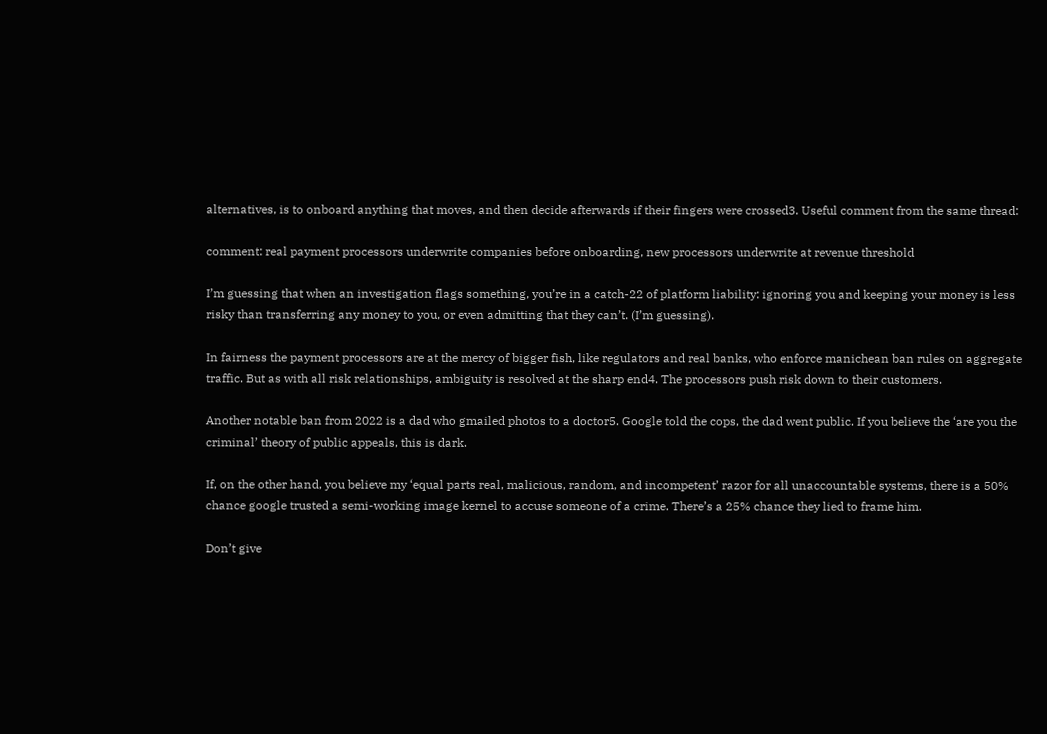alternatives, is to onboard anything that moves, and then decide afterwards if their fingers were crossed3. Useful comment from the same thread:

comment: real payment processors underwrite companies before onboarding, new processors underwrite at revenue threshold

I’m guessing that when an investigation flags something, you’re in a catch-22 of platform liability: ignoring you and keeping your money is less risky than transferring any money to you, or even admitting that they can’t. (I’m guessing).

In fairness the payment processors are at the mercy of bigger fish, like regulators and real banks, who enforce manichean ban rules on aggregate traffic. But as with all risk relationships, ambiguity is resolved at the sharp end4. The processors push risk down to their customers.

Another notable ban from 2022 is a dad who gmailed photos to a doctor5. Google told the cops, the dad went public. If you believe the ‘are you the criminal’ theory of public appeals, this is dark.

If, on the other hand, you believe my ‘equal parts real, malicious, random, and incompetent’ razor for all unaccountable systems, there is a 50% chance google trusted a semi-working image kernel to accuse someone of a crime. There’s a 25% chance they lied to frame him.

Don’t give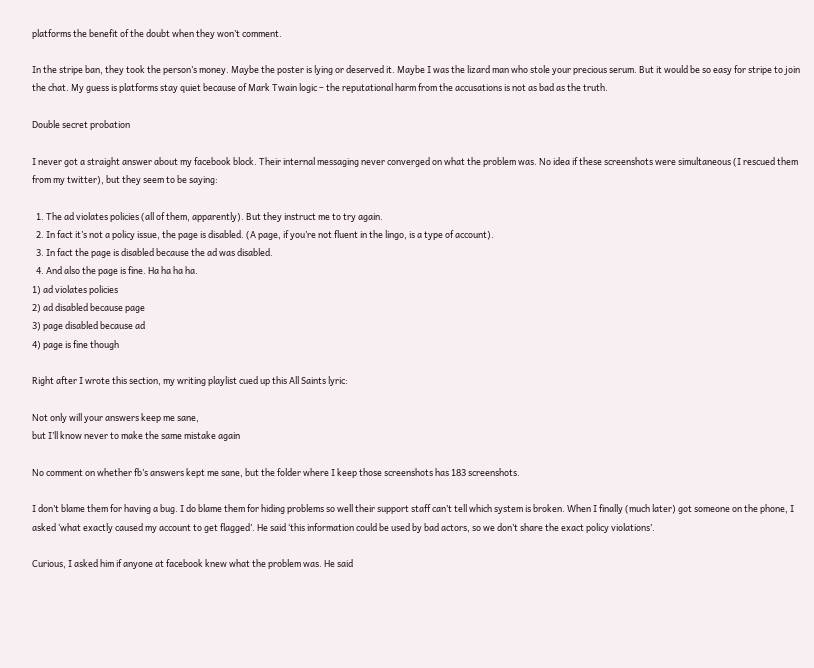platforms the benefit of the doubt when they won’t comment.

In the stripe ban, they took the person’s money. Maybe the poster is lying or deserved it. Maybe I was the lizard man who stole your precious serum. But it would be so easy for stripe to join the chat. My guess is platforms stay quiet because of Mark Twain logic – the reputational harm from the accusations is not as bad as the truth.

Double secret probation

I never got a straight answer about my facebook block. Their internal messaging never converged on what the problem was. No idea if these screenshots were simultaneous (I rescued them from my twitter), but they seem to be saying:

  1. The ad violates policies (all of them, apparently). But they instruct me to try again.
  2. In fact it’s not a policy issue, the page is disabled. (A page, if you’re not fluent in the lingo, is a type of account).
  3. In fact the page is disabled because the ad was disabled.
  4. And also the page is fine. Ha ha ha ha.
1) ad violates policies
2) ad disabled because page
3) page disabled because ad
4) page is fine though

Right after I wrote this section, my writing playlist cued up this All Saints lyric:

Not only will your answers keep me sane,
but I’ll know never to make the same mistake again

No comment on whether fb’s answers kept me sane, but the folder where I keep those screenshots has 183 screenshots.

I don’t blame them for having a bug. I do blame them for hiding problems so well their support staff can’t tell which system is broken. When I finally (much later) got someone on the phone, I asked ‘what exactly caused my account to get flagged’. He said ‘this information could be used by bad actors, so we don’t share the exact policy violations’.

Curious, I asked him if anyone at facebook knew what the problem was. He said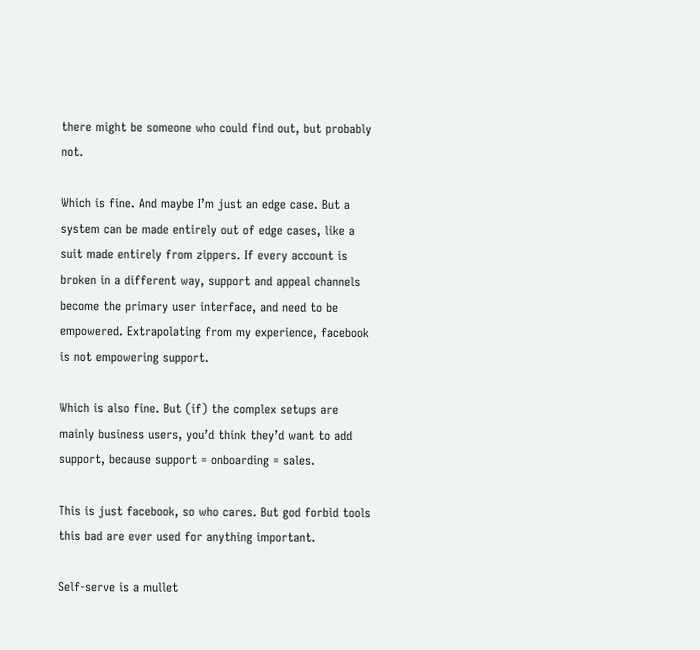there might be someone who could find out, but probably not.

Which is fine. And maybe I’m just an edge case. But a system can be made entirely out of edge cases, like a suit made entirely from zippers. If every account is broken in a different way, support and appeal channels become the primary user interface, and need to be empowered. Extrapolating from my experience, facebook is not empowering support.

Which is also fine. But (if) the complex setups are mainly business users, you’d think they’d want to add support, because support = onboarding = sales.

This is just facebook, so who cares. But god forbid tools this bad are ever used for anything important.

Self-serve is a mullet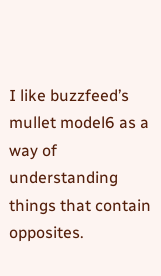I like buzzfeed’s mullet model6 as a way of understanding things that contain opposites.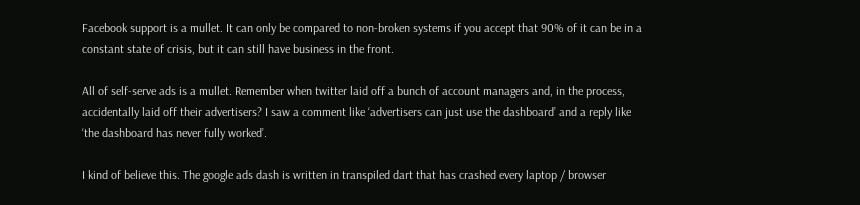Facebook support is a mullet. It can only be compared to non-broken systems if you accept that 90% of it can be in a constant state of crisis, but it can still have business in the front.

All of self-serve ads is a mullet. Remember when twitter laid off a bunch of account managers and, in the process, accidentally laid off their advertisers? I saw a comment like ‘advertisers can just use the dashboard’ and a reply like ‘the dashboard has never fully worked’.

I kind of believe this. The google ads dash is written in transpiled dart that has crashed every laptop / browser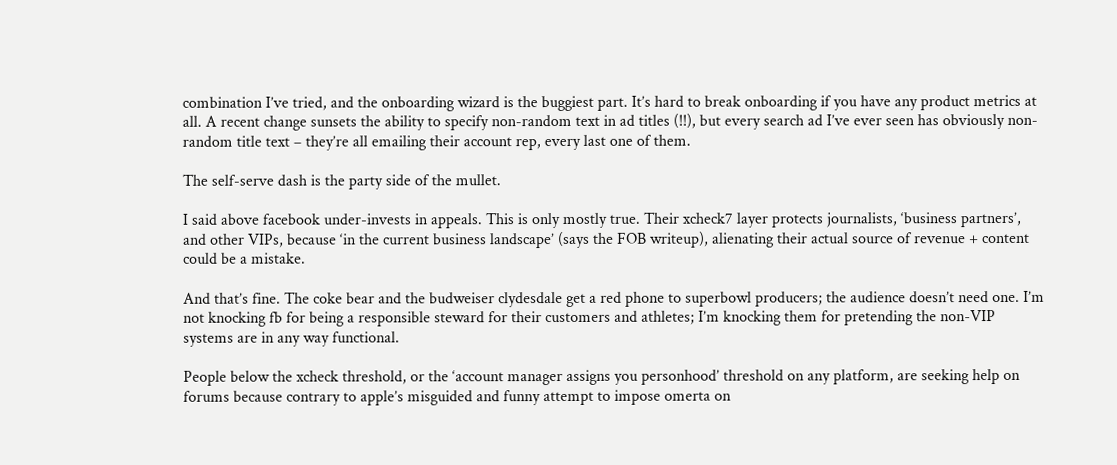combination I’ve tried, and the onboarding wizard is the buggiest part. It’s hard to break onboarding if you have any product metrics at all. A recent change sunsets the ability to specify non-random text in ad titles (!!), but every search ad I’ve ever seen has obviously non-random title text – they’re all emailing their account rep, every last one of them.

The self-serve dash is the party side of the mullet.

I said above facebook under-invests in appeals. This is only mostly true. Their xcheck7 layer protects journalists, ‘business partners’, and other VIPs, because ‘in the current business landscape’ (says the FOB writeup), alienating their actual source of revenue + content could be a mistake.

And that’s fine. The coke bear and the budweiser clydesdale get a red phone to superbowl producers; the audience doesn’t need one. I’m not knocking fb for being a responsible steward for their customers and athletes; I’m knocking them for pretending the non-VIP systems are in any way functional.

People below the xcheck threshold, or the ‘account manager assigns you personhood’ threshold on any platform, are seeking help on forums because contrary to apple’s misguided and funny attempt to impose omerta on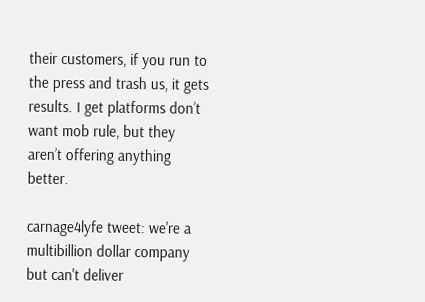their customers, if you run to the press and trash us, it gets results. I get platforms don’t want mob rule, but they aren’t offering anything better.

carnage4lyfe tweet: we're a multibillion dollar company but can't deliver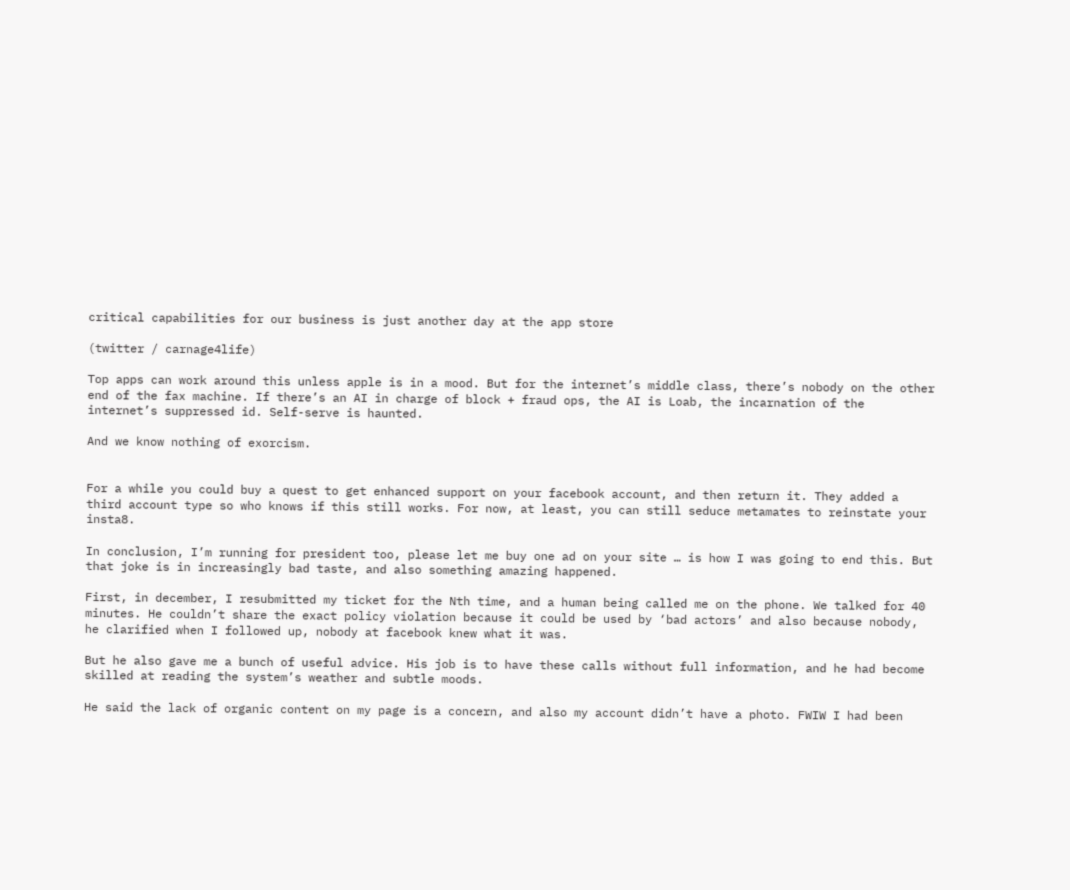critical capabilities for our business is just another day at the app store

(twitter / carnage4life)

Top apps can work around this unless apple is in a mood. But for the internet’s middle class, there’s nobody on the other end of the fax machine. If there’s an AI in charge of block + fraud ops, the AI is Loab, the incarnation of the internet’s suppressed id. Self-serve is haunted.

And we know nothing of exorcism.


For a while you could buy a quest to get enhanced support on your facebook account, and then return it. They added a third account type so who knows if this still works. For now, at least, you can still seduce metamates to reinstate your insta8.

In conclusion, I’m running for president too, please let me buy one ad on your site … is how I was going to end this. But that joke is in increasingly bad taste, and also something amazing happened.

First, in december, I resubmitted my ticket for the Nth time, and a human being called me on the phone. We talked for 40 minutes. He couldn’t share the exact policy violation because it could be used by ‘bad actors’ and also because nobody, he clarified when I followed up, nobody at facebook knew what it was.

But he also gave me a bunch of useful advice. His job is to have these calls without full information, and he had become skilled at reading the system’s weather and subtle moods.

He said the lack of organic content on my page is a concern, and also my account didn’t have a photo. FWIW I had been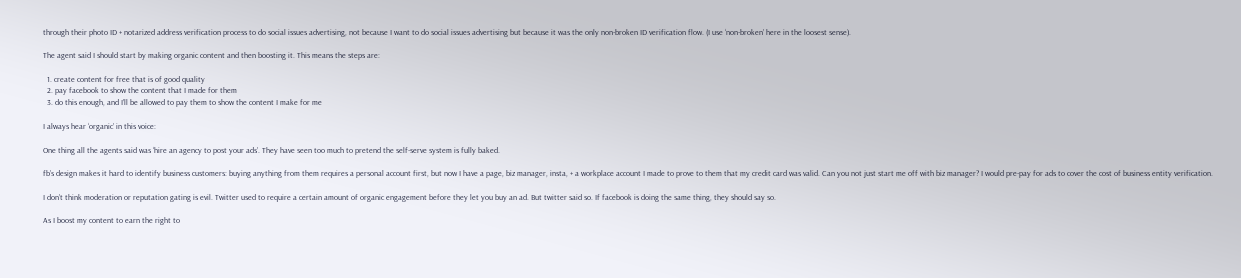through their photo ID + notarized address verification process to do social issues advertising, not because I want to do social issues advertising but because it was the only non-broken ID verification flow. (I use ‘non-broken’ here in the loosest sense).

The agent said I should start by making organic content and then boosting it. This means the steps are:

  1. create content for free that is of good quality
  2. pay facebook to show the content that I made for them
  3. do this enough, and I’ll be allowed to pay them to show the content I make for me

I always hear ‘organic’ in this voice:

One thing all the agents said was ‘hire an agency to post your ads’. They have seen too much to pretend the self-serve system is fully baked.

fb’s design makes it hard to identify business customers: buying anything from them requires a personal account first, but now I have a page, biz manager, insta, + a workplace account I made to prove to them that my credit card was valid. Can you not just start me off with biz manager? I would pre-pay for ads to cover the cost of business entity verification.

I don’t think moderation or reputation gating is evil. Twitter used to require a certain amount of organic engagement before they let you buy an ad. But twitter said so. If facebook is doing the same thing, they should say so.

As I boost my content to earn the right to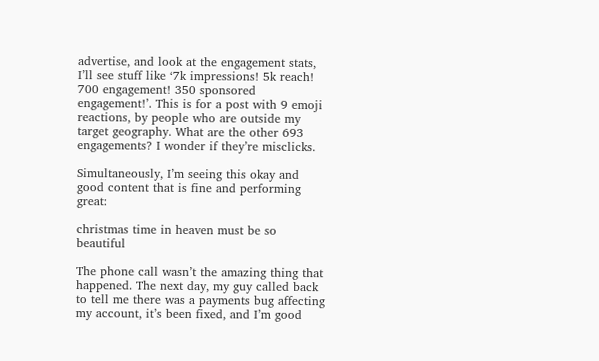advertise, and look at the engagement stats, I’ll see stuff like ‘7k impressions! 5k reach! 700 engagement! 350 sponsored engagement!’. This is for a post with 9 emoji reactions, by people who are outside my target geography. What are the other 693 engagements? I wonder if they’re misclicks.

Simultaneously, I’m seeing this okay and good content that is fine and performing great:

christmas time in heaven must be so beautiful

The phone call wasn’t the amazing thing that happened. The next day, my guy called back to tell me there was a payments bug affecting my account, it’s been fixed, and I’m good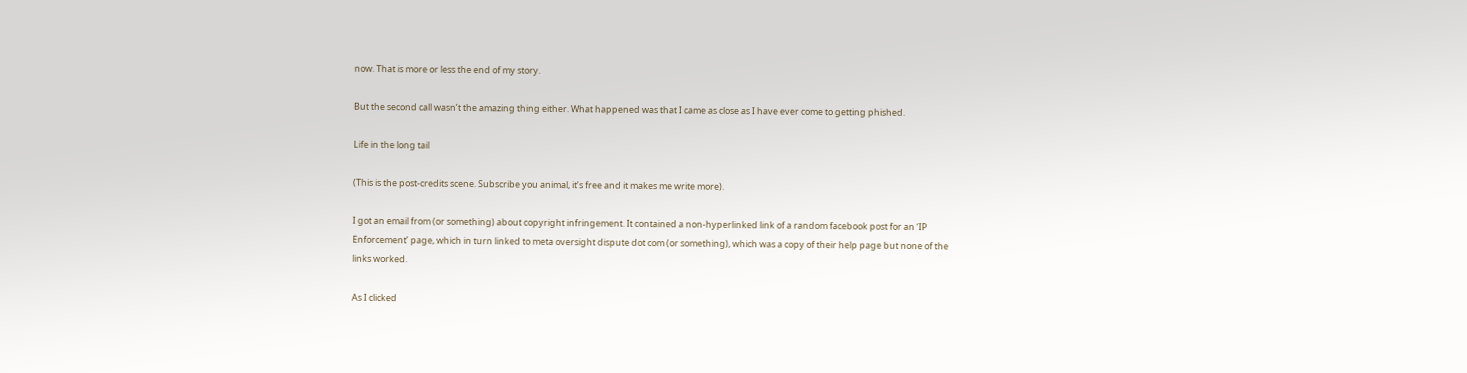now. That is more or less the end of my story.

But the second call wasn’t the amazing thing either. What happened was that I came as close as I have ever come to getting phished.

Life in the long tail

(This is the post-credits scene. Subscribe you animal, it’s free and it makes me write more).

I got an email from (or something) about copyright infringement. It contained a non-hyperlinked link of a random facebook post for an ‘IP Enforcement’ page, which in turn linked to meta oversight dispute dot com (or something), which was a copy of their help page but none of the links worked.

As I clicked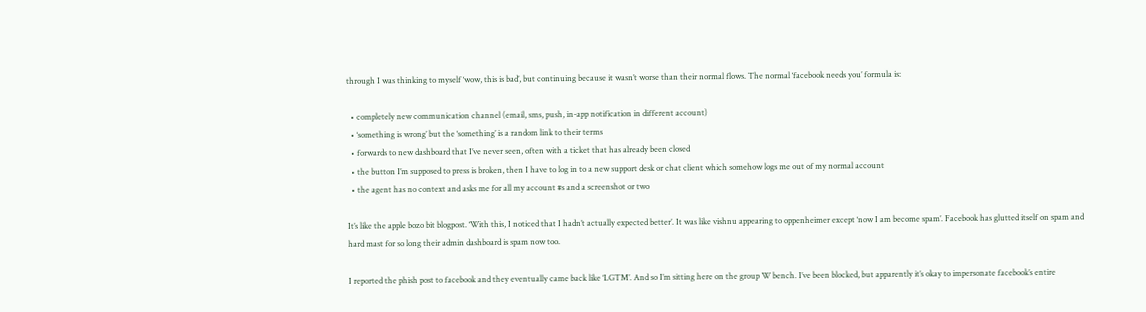through I was thinking to myself ‘wow, this is bad’, but continuing because it wasn’t worse than their normal flows. The normal ‘facebook needs you’ formula is:

  • completely new communication channel (email, sms, push, in-app notification in different account)
  • ‘something is wrong’ but the ‘something’ is a random link to their terms
  • forwards to new dashboard that I’ve never seen, often with a ticket that has already been closed
  • the button I’m supposed to press is broken, then I have to log in to a new support desk or chat client which somehow logs me out of my normal account
  • the agent has no context and asks me for all my account #s and a screenshot or two

It’s like the apple bozo bit blogpost. ‘With this, I noticed that I hadn’t actually expected better’. It was like vishnu appearing to oppenheimer except ‘now I am become spam’. Facebook has glutted itself on spam and hard mast for so long their admin dashboard is spam now too.

I reported the phish post to facebook and they eventually came back like ‘LGTM’. And so I’m sitting here on the group W bench. I’ve been blocked, but apparently it’s okay to impersonate facebook’s entire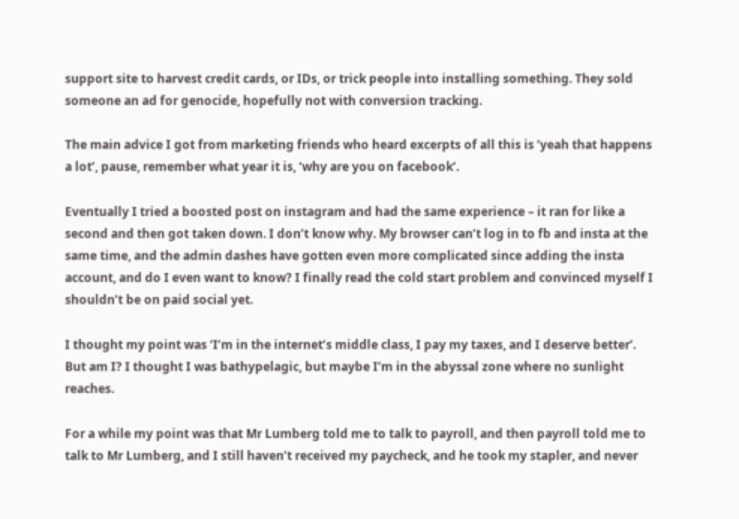support site to harvest credit cards, or IDs, or trick people into installing something. They sold someone an ad for genocide, hopefully not with conversion tracking.

The main advice I got from marketing friends who heard excerpts of all this is ‘yeah that happens a lot’, pause, remember what year it is, ‘why are you on facebook’.

Eventually I tried a boosted post on instagram and had the same experience – it ran for like a second and then got taken down. I don’t know why. My browser can’t log in to fb and insta at the same time, and the admin dashes have gotten even more complicated since adding the insta account, and do I even want to know? I finally read the cold start problem and convinced myself I shouldn’t be on paid social yet.

I thought my point was ‘I’m in the internet’s middle class, I pay my taxes, and I deserve better’. But am I? I thought I was bathypelagic, but maybe I’m in the abyssal zone where no sunlight reaches.

For a while my point was that Mr Lumberg told me to talk to payroll, and then payroll told me to talk to Mr Lumberg, and I still haven’t received my paycheck, and he took my stapler, and never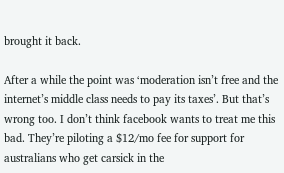brought it back.

After a while the point was ‘moderation isn’t free and the internet’s middle class needs to pay its taxes’. But that’s wrong too. I don’t think facebook wants to treat me this bad. They’re piloting a $12/mo fee for support for australians who get carsick in the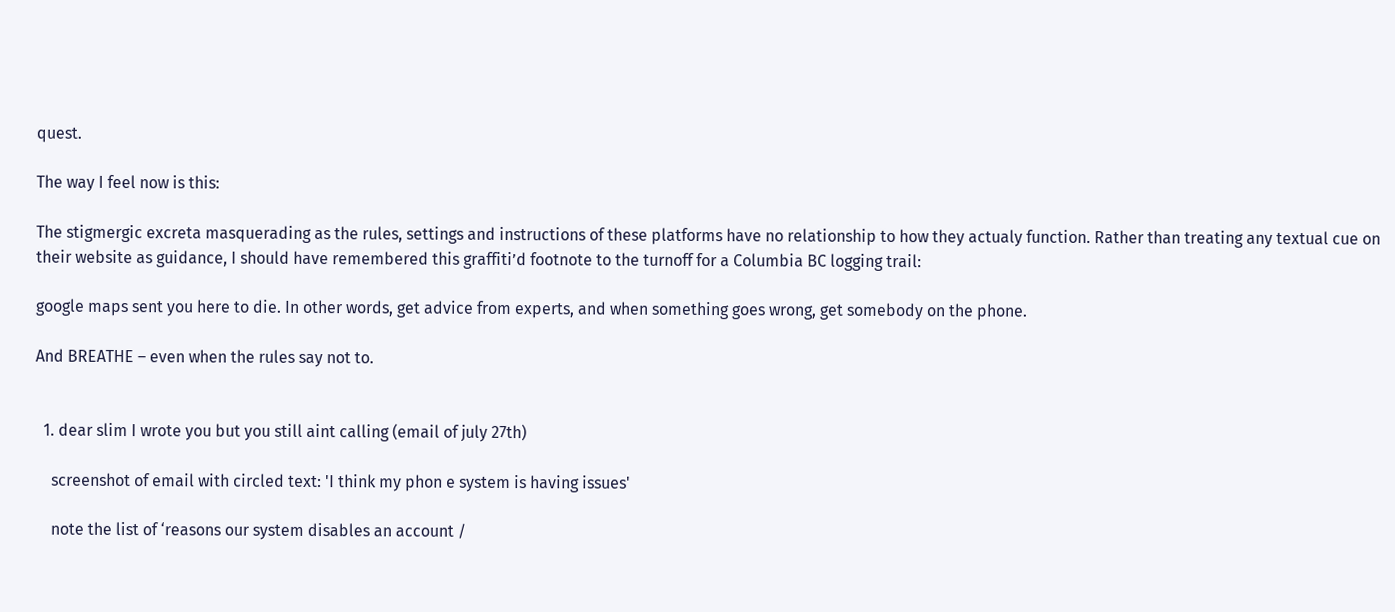quest.

The way I feel now is this:

The stigmergic excreta masquerading as the rules, settings and instructions of these platforms have no relationship to how they actualy function. Rather than treating any textual cue on their website as guidance, I should have remembered this graffiti’d footnote to the turnoff for a Columbia BC logging trail:

google maps sent you here to die. In other words, get advice from experts, and when something goes wrong, get somebody on the phone.

And BREATHE – even when the rules say not to.


  1. dear slim I wrote you but you still aint calling (email of july 27th)

    screenshot of email with circled text: 'I think my phon e system is having issues'

    note the list of ‘reasons our system disables an account /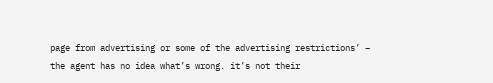page from advertising or some of the advertising restrictions’ – the agent has no idea what’s wrong. it’s not their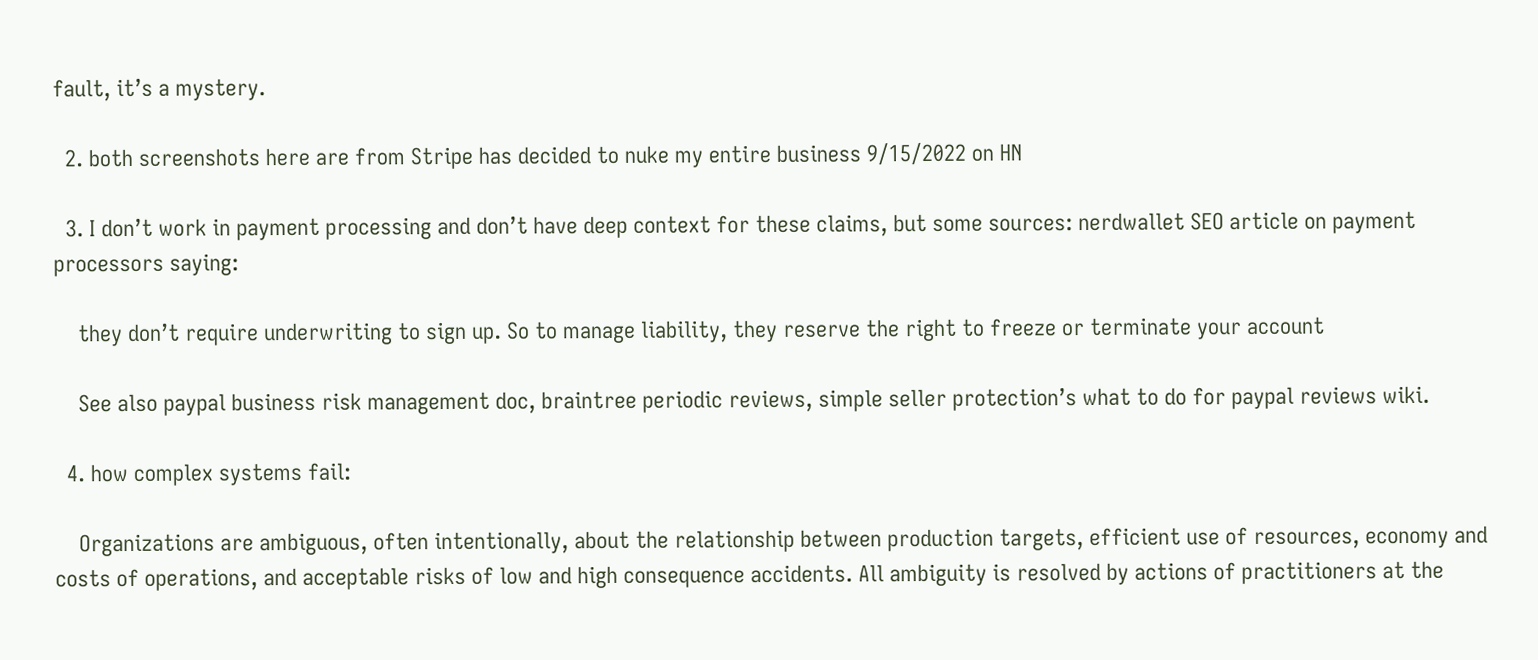fault, it’s a mystery.

  2. both screenshots here are from Stripe has decided to nuke my entire business 9/15/2022 on HN

  3. I don’t work in payment processing and don’t have deep context for these claims, but some sources: nerdwallet SEO article on payment processors saying:

    they don’t require underwriting to sign up. So to manage liability, they reserve the right to freeze or terminate your account

    See also paypal business risk management doc, braintree periodic reviews, simple seller protection’s what to do for paypal reviews wiki.

  4. how complex systems fail:

    Organizations are ambiguous, often intentionally, about the relationship between production targets, efficient use of resources, economy and costs of operations, and acceptable risks of low and high consequence accidents. All ambiguity is resolved by actions of practitioners at the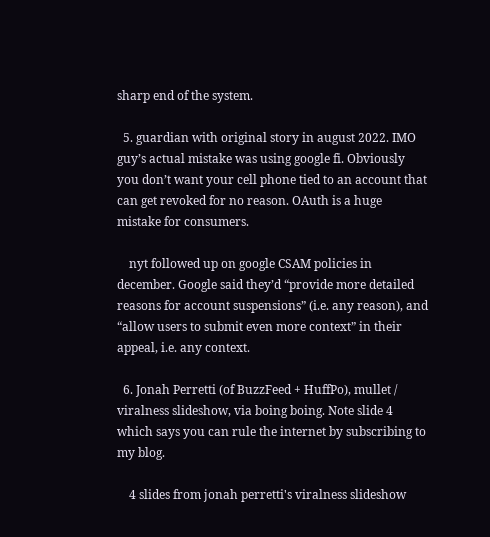sharp end of the system.

  5. guardian with original story in august 2022. IMO guy’s actual mistake was using google fi. Obviously you don’t want your cell phone tied to an account that can get revoked for no reason. OAuth is a huge mistake for consumers.

    nyt followed up on google CSAM policies in december. Google said they’d “provide more detailed reasons for account suspensions” (i.e. any reason), and “allow users to submit even more context” in their appeal, i.e. any context.

  6. Jonah Perretti (of BuzzFeed + HuffPo), mullet / viralness slideshow, via boing boing. Note slide 4 which says you can rule the internet by subscribing to my blog.

    4 slides from jonah perretti's viralness slideshow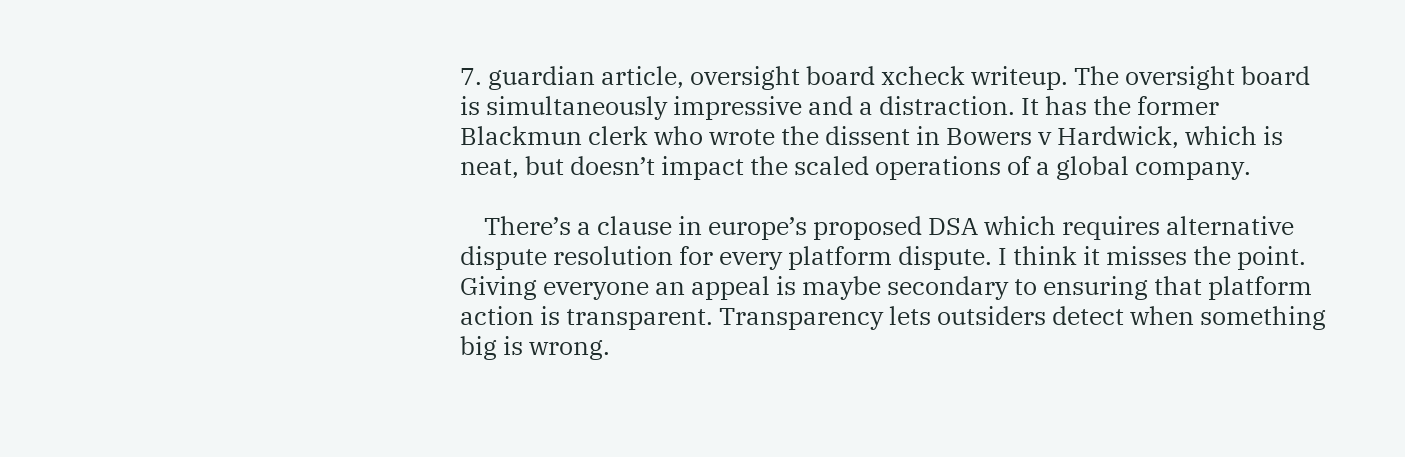7. guardian article, oversight board xcheck writeup. The oversight board is simultaneously impressive and a distraction. It has the former Blackmun clerk who wrote the dissent in Bowers v Hardwick, which is neat, but doesn’t impact the scaled operations of a global company.

    There’s a clause in europe’s proposed DSA which requires alternative dispute resolution for every platform dispute. I think it misses the point. Giving everyone an appeal is maybe secondary to ensuring that platform action is transparent. Transparency lets outsiders detect when something big is wrong.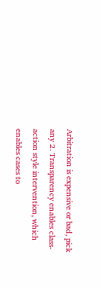Arbitration is expensive or bad, pick any 2. Transparency enables class-action style intervention, which enables cases to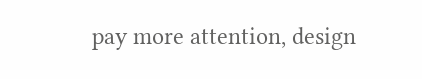pay more attention, design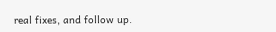real fixes, and follow up.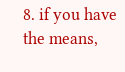8. if you have the means,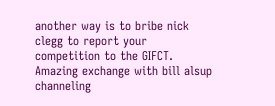another way is to bribe nick clegg to report your competition to the GIFCT. Amazing exchange with bill alsup channeling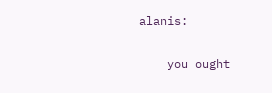alanis:

    you ought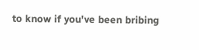to know if you've been bribing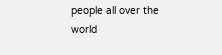people all over the world